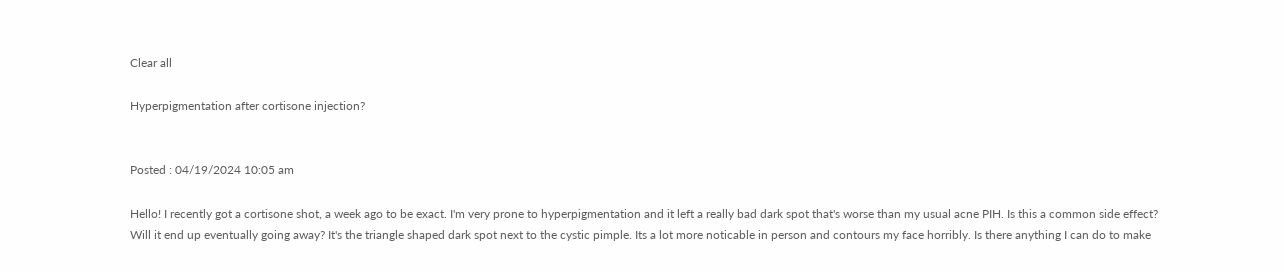Clear all

Hyperpigmentation after cortisone injection?


Posted : 04/19/2024 10:05 am

Hello! I recently got a cortisone shot, a week ago to be exact. I'm very prone to hyperpigmentation and it left a really bad dark spot that's worse than my usual acne PIH. Is this a common side effect? Will it end up eventually going away? It's the triangle shaped dark spot next to the cystic pimple. Its a lot more noticable in person and contours my face horribly. Is there anything I can do to make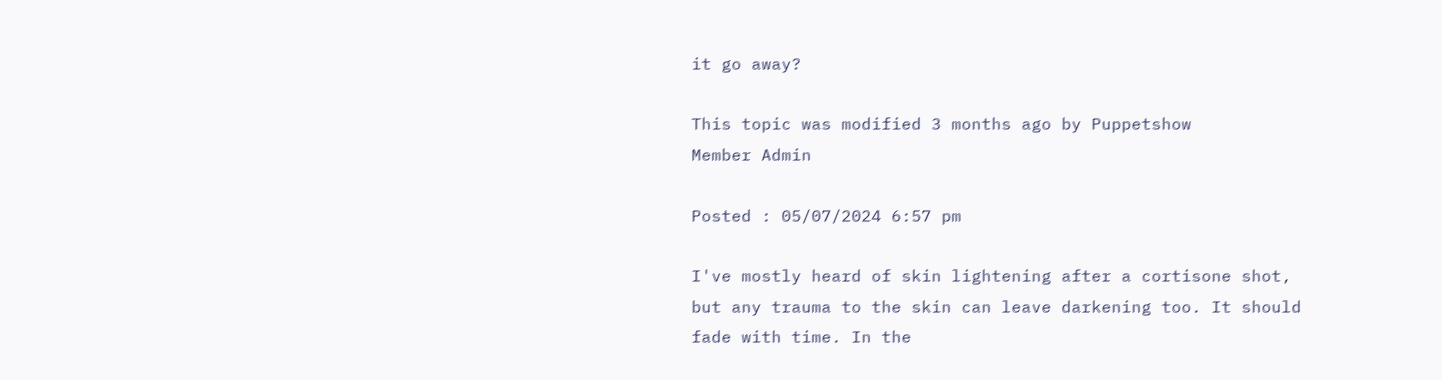it go away?

This topic was modified 3 months ago by Puppetshow
Member Admin

Posted : 05/07/2024 6:57 pm

I've mostly heard of skin lightening after a cortisone shot, but any trauma to the skin can leave darkening too. It should fade with time. In the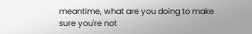meantime, what are you doing to make sure you're not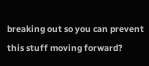breaking out so you can prevent this stuff moving forward?